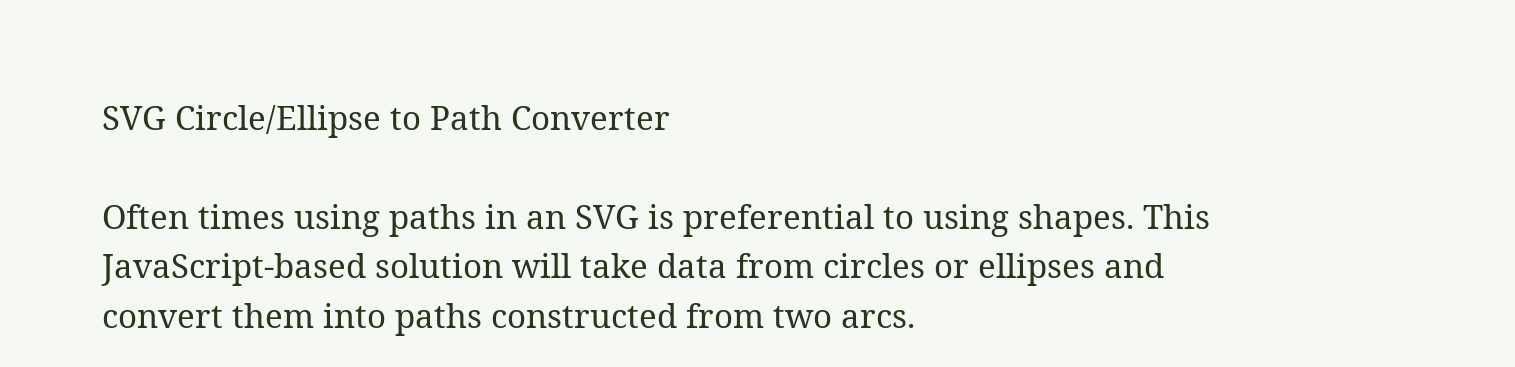SVG Circle/Ellipse to Path Converter

Often times using paths in an SVG is preferential to using shapes. This JavaScript-based solution will take data from circles or ellipses and convert them into paths constructed from two arcs.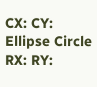CX: CY: Ellipse Circle RX: RY: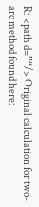R: <path d=”“/> Original calculation for two-arc method found here: